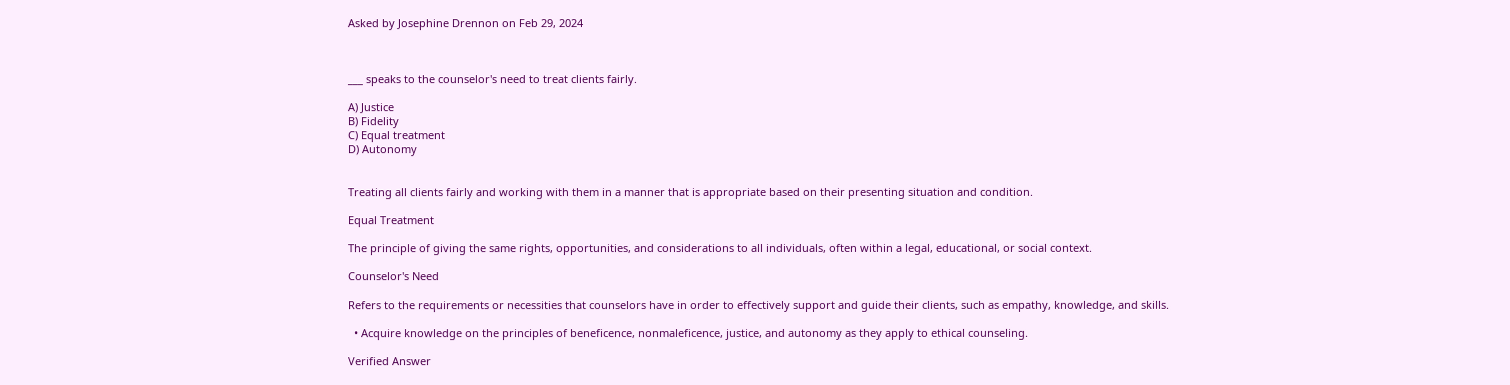Asked by Josephine Drennon on Feb 29, 2024



___ speaks to the counselor's need to treat clients fairly.

A) Justice
B) Fidelity
C) Equal treatment
D) Autonomy


Treating all clients fairly and working with them in a manner that is appropriate based on their presenting situation and condition.

Equal Treatment

The principle of giving the same rights, opportunities, and considerations to all individuals, often within a legal, educational, or social context.

Counselor's Need

Refers to the requirements or necessities that counselors have in order to effectively support and guide their clients, such as empathy, knowledge, and skills.

  • Acquire knowledge on the principles of beneficence, nonmaleficence, justice, and autonomy as they apply to ethical counseling.

Verified Answer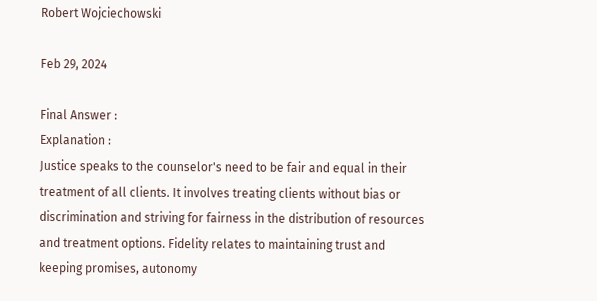Robert Wojciechowski

Feb 29, 2024

Final Answer :
Explanation :
Justice speaks to the counselor's need to be fair and equal in their treatment of all clients. It involves treating clients without bias or discrimination and striving for fairness in the distribution of resources and treatment options. Fidelity relates to maintaining trust and keeping promises, autonomy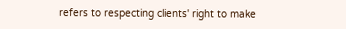refers to respecting clients' right to make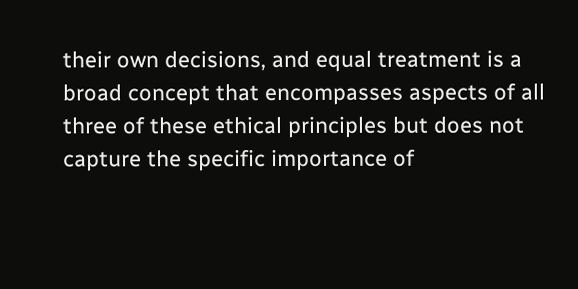their own decisions, and equal treatment is a broad concept that encompasses aspects of all three of these ethical principles but does not capture the specific importance of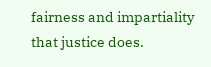fairness and impartiality that justice does.